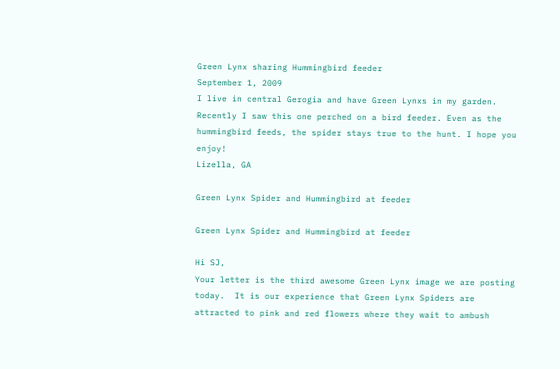Green Lynx sharing Hummingbird feeder
September 1, 2009
I live in central Gerogia and have Green Lynxs in my garden. Recently I saw this one perched on a bird feeder. Even as the hummingbird feeds, the spider stays true to the hunt. I hope you enjoy!
Lizella, GA

Green Lynx Spider and Hummingbird at feeder

Green Lynx Spider and Hummingbird at feeder

Hi SJ,
Your letter is the third awesome Green Lynx image we are posting today.  It is our experience that Green Lynx Spiders are attracted to pink and red flowers where they wait to ambush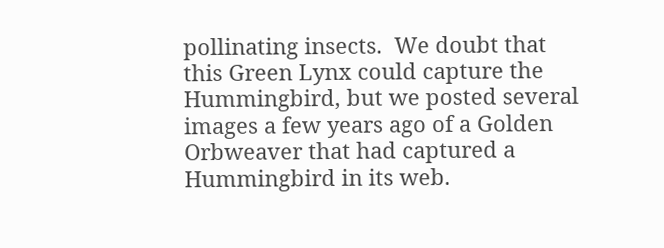pollinating insects.  We doubt that this Green Lynx could capture the Hummingbird, but we posted several images a few years ago of a Golden Orbweaver that had captured a Hummingbird in its web.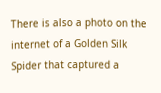There is also a photo on the internet of a Golden Silk Spider that captured a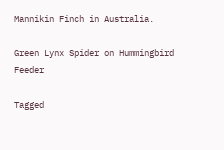Mannikin Finch in Australia.

Green Lynx Spider on Hummingbird Feeder

Tagged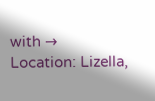with →
Location: Lizella,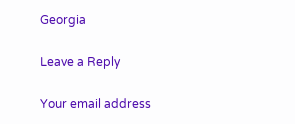Georgia

Leave a Reply

Your email address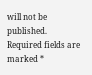will not be published. Required fields are marked *